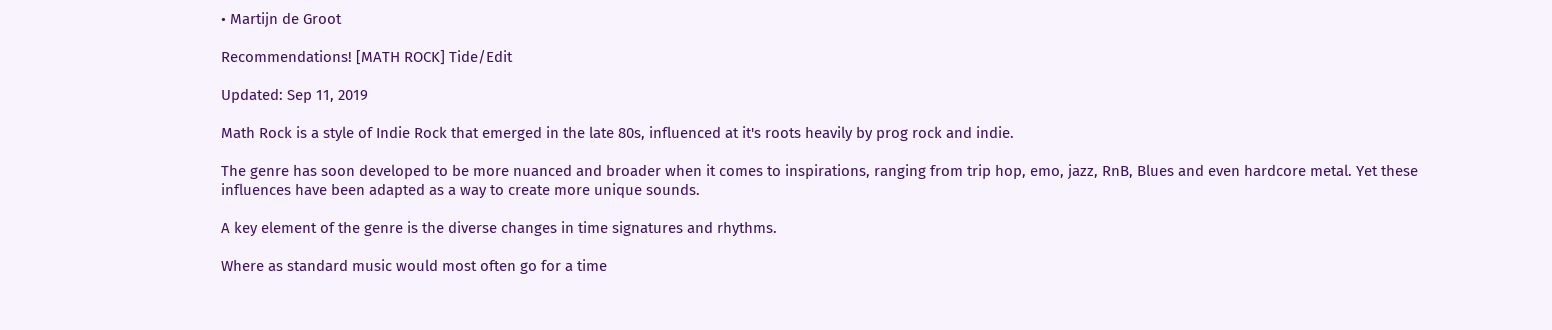• Martijn de Groot

Recommendations! [MATH ROCK] Tide/Edit

Updated: Sep 11, 2019

Math Rock is a style of Indie Rock that emerged in the late 80s, influenced at it's roots heavily by prog rock and indie.

The genre has soon developed to be more nuanced and broader when it comes to inspirations, ranging from trip hop, emo, jazz, RnB, Blues and even hardcore metal. Yet these influences have been adapted as a way to create more unique sounds.

A key element of the genre is the diverse changes in time signatures and rhythms.

Where as standard music would most often go for a time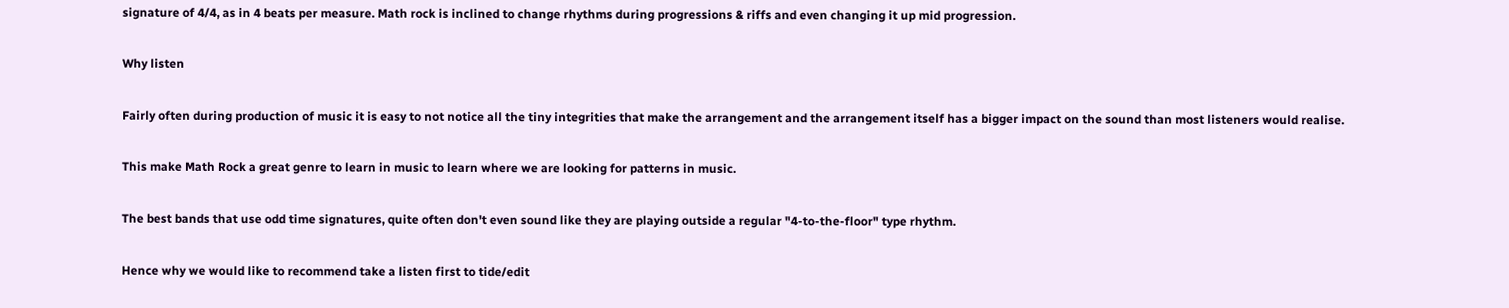signature of 4/4, as in 4 beats per measure. Math rock is inclined to change rhythms during progressions & riffs and even changing it up mid progression.

Why listen

Fairly often during production of music it is easy to not notice all the tiny integrities that make the arrangement and the arrangement itself has a bigger impact on the sound than most listeners would realise.

This make Math Rock a great genre to learn in music to learn where we are looking for patterns in music.

The best bands that use odd time signatures, quite often don't even sound like they are playing outside a regular "4-to-the-floor" type rhythm.

Hence why we would like to recommend take a listen first to tide/edit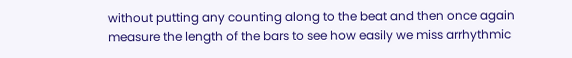without putting any counting along to the beat and then once again measure the length of the bars to see how easily we miss arrhythmic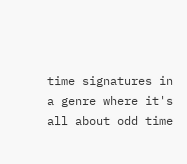time signatures in a genre where it's all about odd time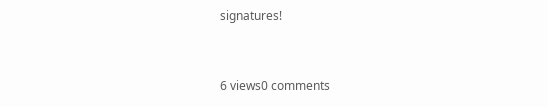signatures!


6 views0 comments